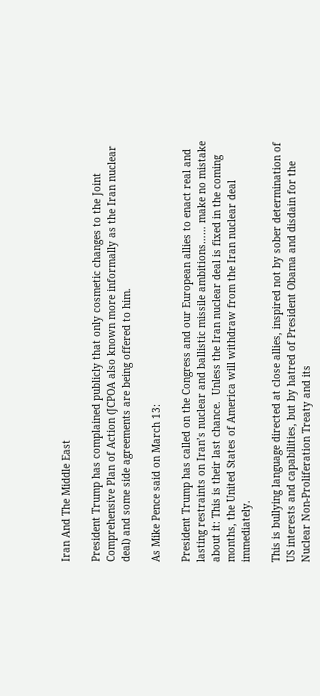Iran And The Middle East

President Trump has complained publicly that only cosmetic changes to the Joint Comprehensive Plan of Action (JCPOA also known more informally as the Iran nuclear deal) and some side agreements are being offered to him.

As Mike Pence said on March 13:

President Trump has called on the Congress and our European allies to enact real and lasting restraints on Iran’s nuclear and ballistic missile ambitions…… make no mistake about it: This is their last chance.  Unless the Iran nuclear deal is fixed in the coming months, the United States of America will withdraw from the Iran nuclear deal immediately.

This is bullying language directed at close allies, inspired not by sober determination of US interests and capabilities, but by hatred of President Obama and disdain for the Nuclear Non-Proliferation Treaty and its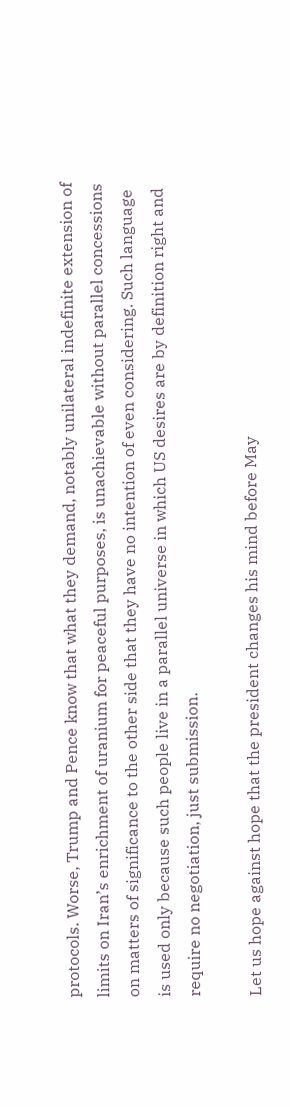protocols. Worse, Trump and Pence know that what they demand, notably unilateral indefinite extension of limits on Iran’s enrichment of uranium for peaceful purposes, is unachievable without parallel concessions on matters of significance to the other side that they have no intention of even considering. Such language is used only because such people live in a parallel universe in which US desires are by definition right and require no negotiation, just submission.

Let us hope against hope that the president changes his mind before May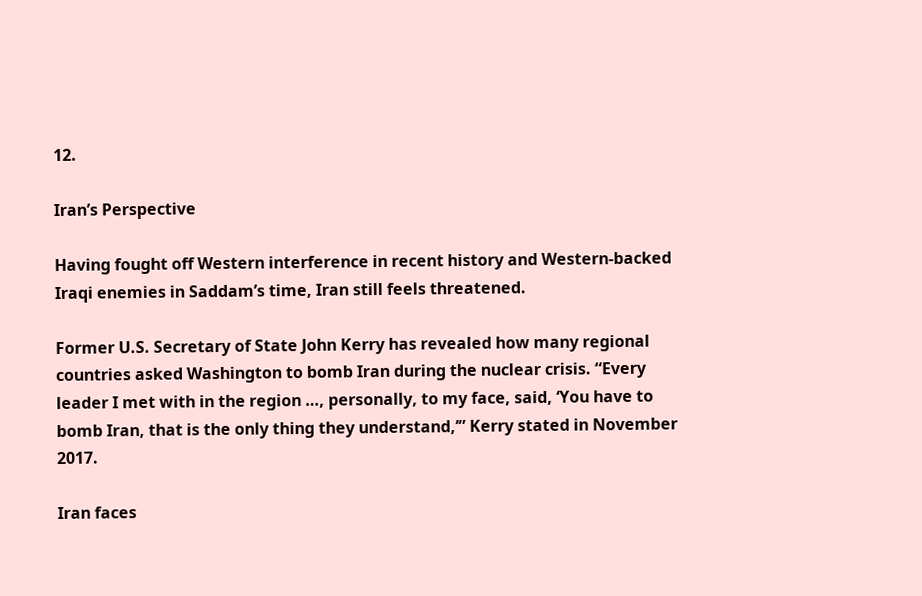12.

Iran’s Perspective

Having fought off Western interference in recent history and Western-backed Iraqi enemies in Saddam’s time, Iran still feels threatened.

Former U.S. Secretary of State John Kerry has revealed how many regional countries asked Washington to bomb Iran during the nuclear crisis. “Every leader I met with in the region …, personally, to my face, said, ‘You have to bomb Iran, that is the only thing they understand,’” Kerry stated in November 2017.

Iran faces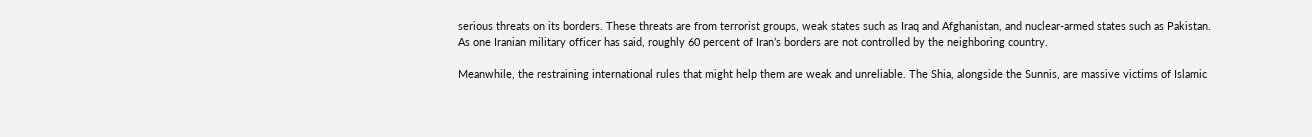serious threats on its borders. These threats are from terrorist groups, weak states such as Iraq and Afghanistan, and nuclear-armed states such as Pakistan. As one Iranian military officer has said, roughly 60 percent of Iran’s borders are not controlled by the neighboring country.

Meanwhile, the restraining international rules that might help them are weak and unreliable. The Shia, alongside the Sunnis, are massive victims of Islamic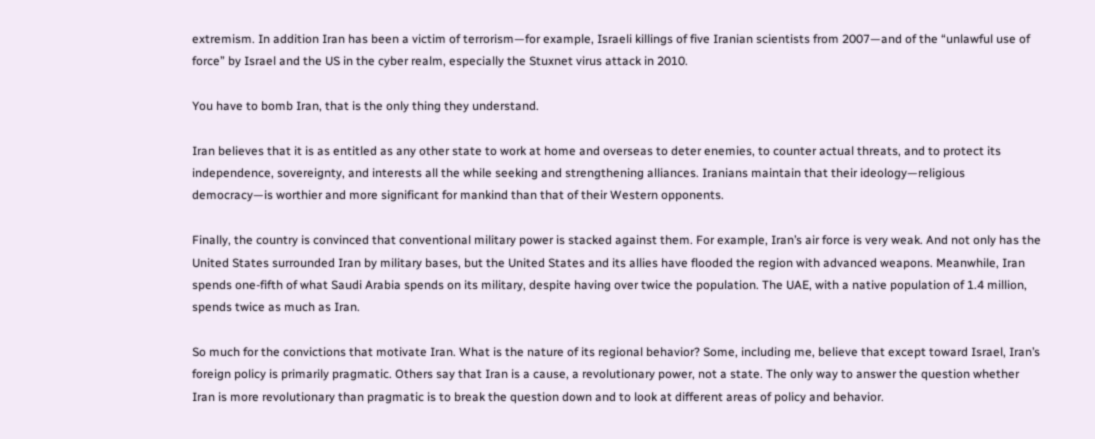extremism. In addition Iran has been a victim of terrorism—for example, Israeli killings of five Iranian scientists from 2007—and of the “unlawful use of force” by Israel and the US in the cyber realm, especially the Stuxnet virus attack in 2010.

You have to bomb Iran, that is the only thing they understand.

Iran believes that it is as entitled as any other state to work at home and overseas to deter enemies, to counter actual threats, and to protect its independence, sovereignty, and interests all the while seeking and strengthening alliances. Iranians maintain that their ideology—religious democracy—is worthier and more significant for mankind than that of their Western opponents.

Finally, the country is convinced that conventional military power is stacked against them. For example, Iran’s air force is very weak. And not only has the United States surrounded Iran by military bases, but the United States and its allies have flooded the region with advanced weapons. Meanwhile, Iran spends one-fifth of what Saudi Arabia spends on its military, despite having over twice the population. The UAE, with a native population of 1.4 million, spends twice as much as Iran.

So much for the convictions that motivate Iran. What is the nature of its regional behavior? Some, including me, believe that except toward Israel, Iran’s foreign policy is primarily pragmatic. Others say that Iran is a cause, a revolutionary power, not a state. The only way to answer the question whether Iran is more revolutionary than pragmatic is to break the question down and to look at different areas of policy and behavior.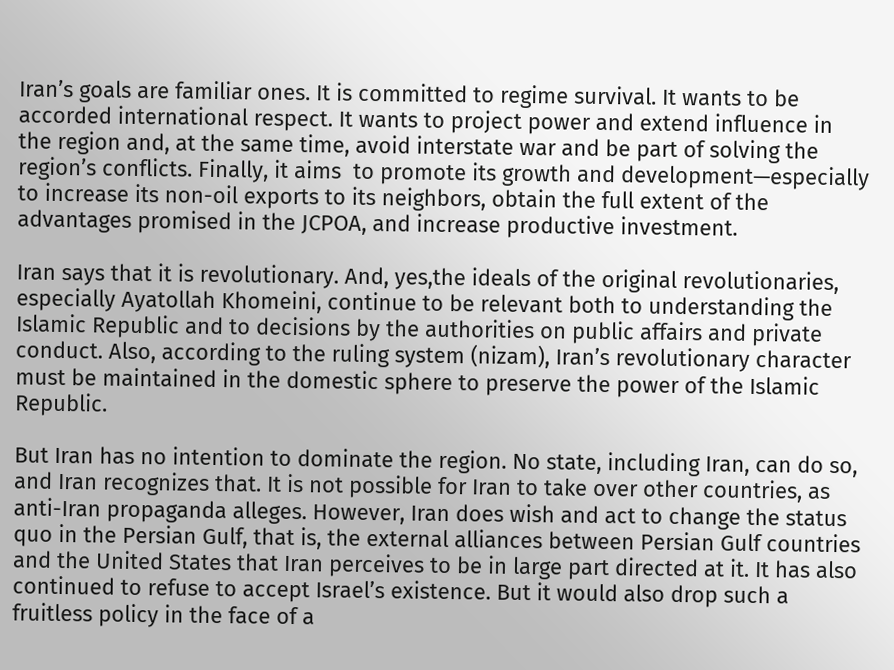Iran’s goals are familiar ones. It is committed to regime survival. It wants to be accorded international respect. It wants to project power and extend influence in the region and, at the same time, avoid interstate war and be part of solving the region’s conflicts. Finally, it aims  to promote its growth and development—especially to increase its non-oil exports to its neighbors, obtain the full extent of the advantages promised in the JCPOA, and increase productive investment.

Iran says that it is revolutionary. And, yes,the ideals of the original revolutionaries, especially Ayatollah Khomeini, continue to be relevant both to understanding the Islamic Republic and to decisions by the authorities on public affairs and private conduct. Also, according to the ruling system (nizam), Iran’s revolutionary character must be maintained in the domestic sphere to preserve the power of the Islamic Republic.

But Iran has no intention to dominate the region. No state, including Iran, can do so, and Iran recognizes that. It is not possible for Iran to take over other countries, as anti-Iran propaganda alleges. However, Iran does wish and act to change the status quo in the Persian Gulf, that is, the external alliances between Persian Gulf countries and the United States that Iran perceives to be in large part directed at it. It has also continued to refuse to accept Israel’s existence. But it would also drop such a fruitless policy in the face of a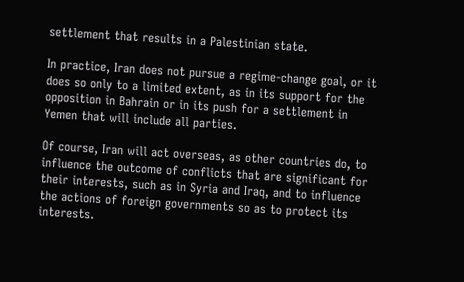settlement that results in a Palestinian state.

In practice, Iran does not pursue a regime-change goal, or it does so only to a limited extent, as in its support for the opposition in Bahrain or in its push for a settlement in Yemen that will include all parties.

Of course, Iran will act overseas, as other countries do, to influence the outcome of conflicts that are significant for their interests, such as in Syria and Iraq, and to influence the actions of foreign governments so as to protect its interests.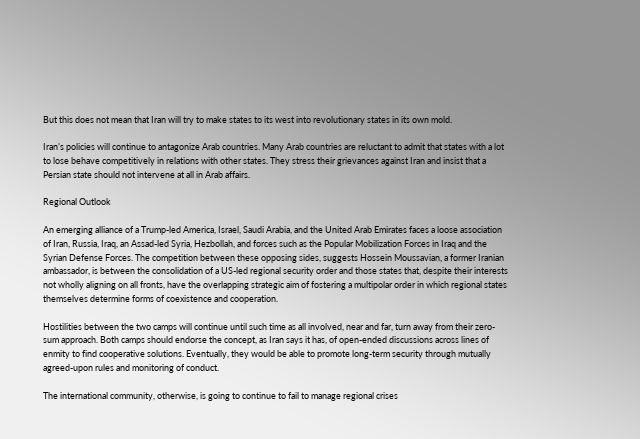But this does not mean that Iran will try to make states to its west into revolutionary states in its own mold.

Iran’s policies will continue to antagonize Arab countries. Many Arab countries are reluctant to admit that states with a lot to lose behave competitively in relations with other states. They stress their grievances against Iran and insist that a Persian state should not intervene at all in Arab affairs.

Regional Outlook

An emerging alliance of a Trump-led America, Israel, Saudi Arabia, and the United Arab Emirates faces a loose association of Iran, Russia, Iraq, an Assad-led Syria, Hezbollah, and forces such as the Popular Mobilization Forces in Iraq and the Syrian Defense Forces. The competition between these opposing sides, suggests Hossein Moussavian, a former Iranian ambassador, is between the consolidation of a US-led regional security order and those states that, despite their interests not wholly aligning on all fronts, have the overlapping strategic aim of fostering a multipolar order in which regional states themselves determine forms of coexistence and cooperation.

Hostilities between the two camps will continue until such time as all involved, near and far, turn away from their zero-sum approach. Both camps should endorse the concept, as Iran says it has, of open-ended discussions across lines of enmity to find cooperative solutions. Eventually, they would be able to promote long-term security through mutually agreed-upon rules and monitoring of conduct.

The international community, otherwise, is going to continue to fail to manage regional crises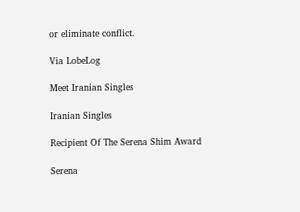or eliminate conflict.

Via LobeLog

Meet Iranian Singles

Iranian Singles

Recipient Of The Serena Shim Award

Serena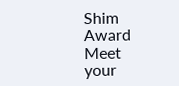Shim Award
Meet your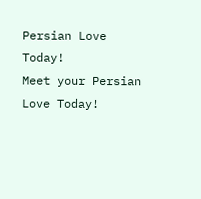Persian Love Today!
Meet your Persian Love Today!